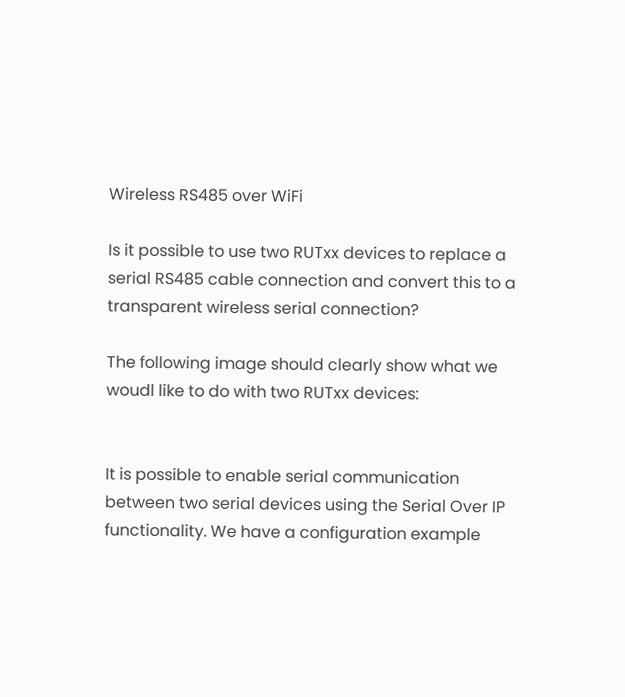Wireless RS485 over WiFi

Is it possible to use two RUTxx devices to replace a serial RS485 cable connection and convert this to a transparent wireless serial connection?

The following image should clearly show what we woudl like to do with two RUTxx devices:


It is possible to enable serial communication between two serial devices using the Serial Over IP functionality. We have a configuration example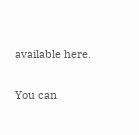available here.

You can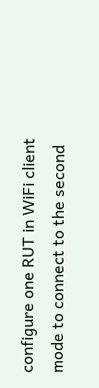configure one RUT in WiFi client mode to connect to the second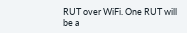RUT over WiFi. One RUT will be a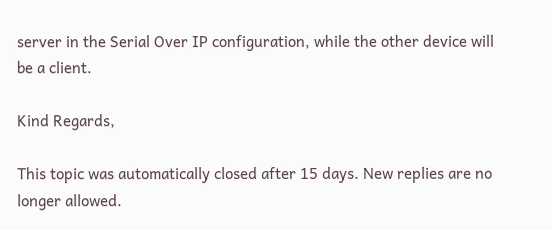server in the Serial Over IP configuration, while the other device will be a client.

Kind Regards,

This topic was automatically closed after 15 days. New replies are no longer allowed.